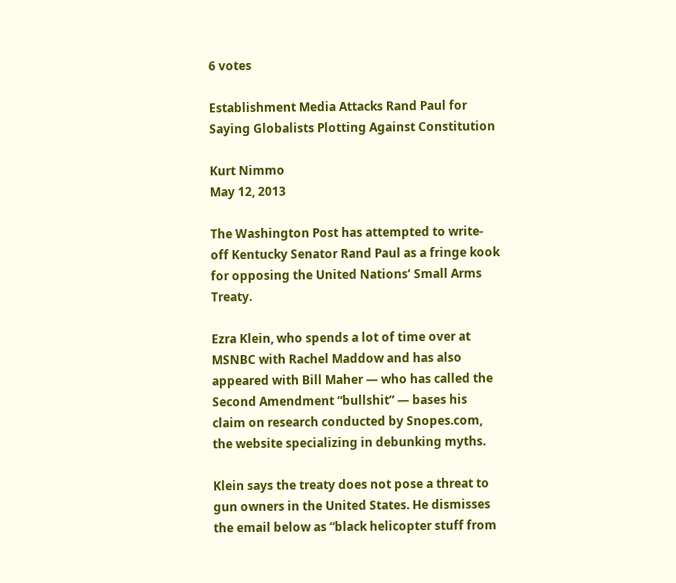6 votes

Establishment Media Attacks Rand Paul for Saying Globalists Plotting Against Constitution

Kurt Nimmo
May 12, 2013

The Washington Post has attempted to write-off Kentucky Senator Rand Paul as a fringe kook for opposing the United Nations’ Small Arms Treaty.

Ezra Klein, who spends a lot of time over at MSNBC with Rachel Maddow and has also appeared with Bill Maher — who has called the Second Amendment “bullshit” — bases his claim on research conducted by Snopes.com, the website specializing in debunking myths.

Klein says the treaty does not pose a threat to gun owners in the United States. He dismisses the email below as “black helicopter stuff from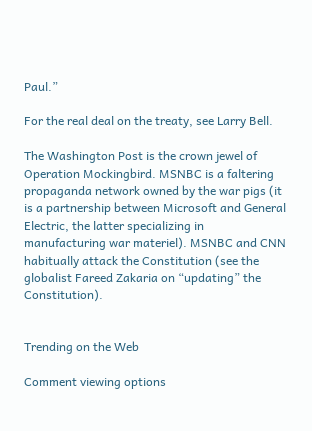Paul.”

For the real deal on the treaty, see Larry Bell.

The Washington Post is the crown jewel of Operation Mockingbird. MSNBC is a faltering propaganda network owned by the war pigs (it is a partnership between Microsoft and General Electric, the latter specializing in manufacturing war materiel). MSNBC and CNN habitually attack the Constitution (see the globalist Fareed Zakaria on “updating” the Constitution).


Trending on the Web

Comment viewing options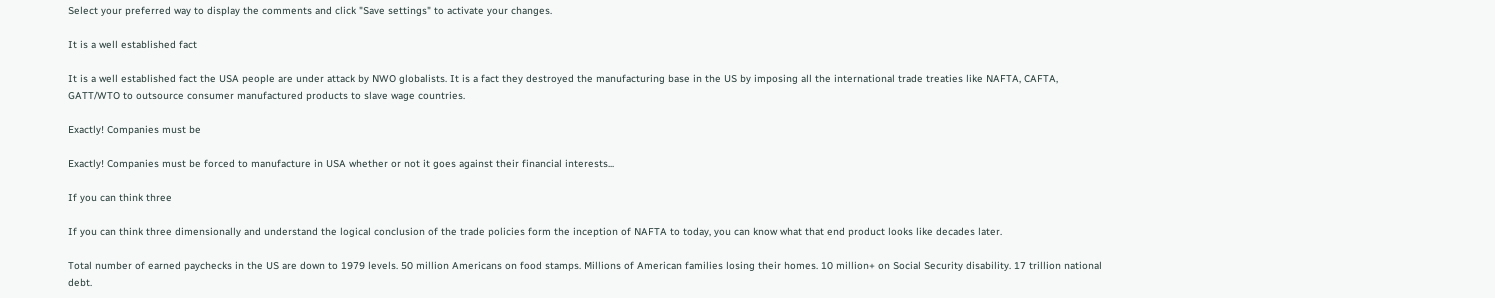Select your preferred way to display the comments and click "Save settings" to activate your changes.

It is a well established fact

It is a well established fact the USA people are under attack by NWO globalists. It is a fact they destroyed the manufacturing base in the US by imposing all the international trade treaties like NAFTA, CAFTA, GATT/WTO to outsource consumer manufactured products to slave wage countries.

Exactly! Companies must be

Exactly! Companies must be forced to manufacture in USA whether or not it goes against their financial interests...

If you can think three

If you can think three dimensionally and understand the logical conclusion of the trade policies form the inception of NAFTA to today, you can know what that end product looks like decades later.

Total number of earned paychecks in the US are down to 1979 levels. 50 million Americans on food stamps. Millions of American families losing their homes. 10 million+ on Social Security disability. 17 trillion national debt.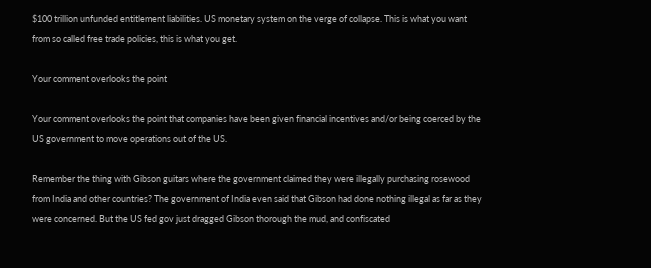$100 trillion unfunded entitlement liabilities. US monetary system on the verge of collapse. This is what you want from so called free trade policies, this is what you get.

Your comment overlooks the point

Your comment overlooks the point that companies have been given financial incentives and/or being coerced by the US government to move operations out of the US.

Remember the thing with Gibson guitars where the government claimed they were illegally purchasing rosewood from India and other countries? The government of India even said that Gibson had done nothing illegal as far as they were concerned. But the US fed gov just dragged Gibson thorough the mud, and confiscated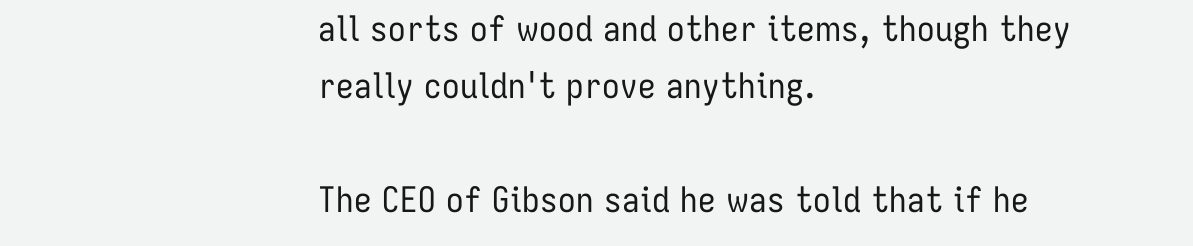all sorts of wood and other items, though they really couldn't prove anything.

The CEO of Gibson said he was told that if he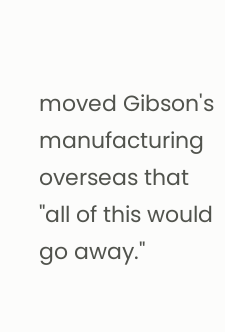moved Gibson's manufacturing overseas that "all of this would go away."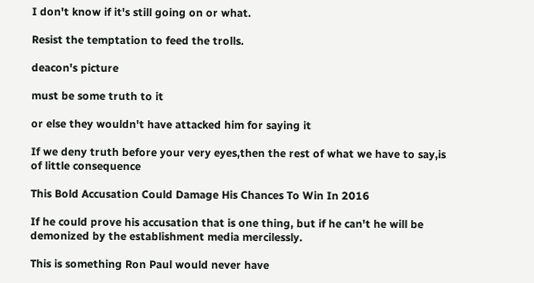I don't know if it's still going on or what.

Resist the temptation to feed the trolls.

deacon's picture

must be some truth to it

or else they wouldn't have attacked him for saying it

If we deny truth before your very eyes,then the rest of what we have to say,is of little consequence

This Bold Accusation Could Damage His Chances To Win In 2016

If he could prove his accusation that is one thing, but if he can't he will be demonized by the establishment media mercilessly.

This is something Ron Paul would never have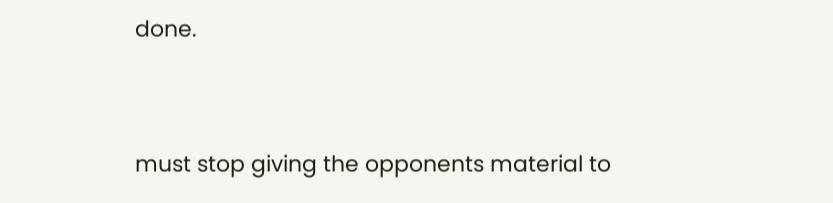done.


must stop giving the opponents material to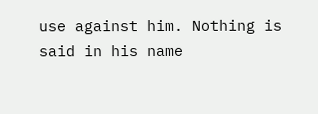use against him. Nothing is said in his name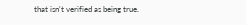that isn't verified as being true.